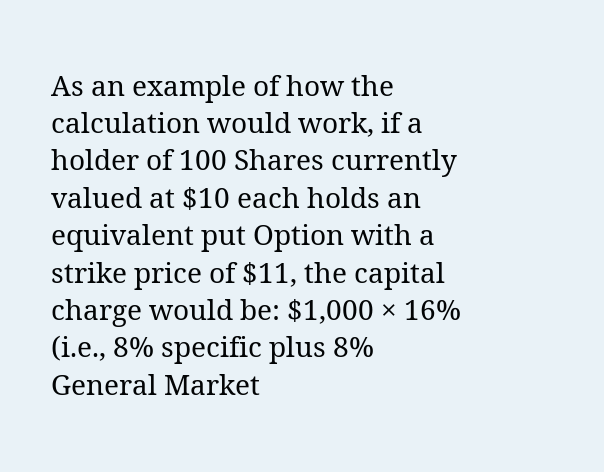As an example of how the calculation would work, if a holder of 100 Shares currently valued at $10 each holds an equivalent put Option with a strike price of $11, the capital charge would be: $1,000 × 16% (i.e., 8% specific plus 8% General Market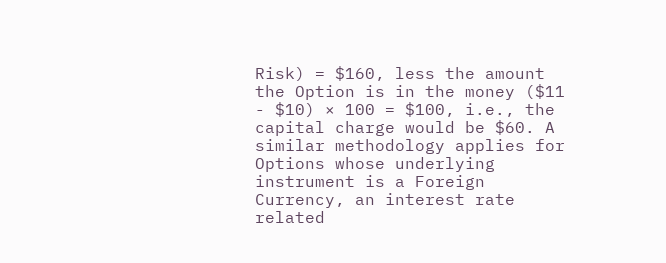Risk) = $160, less the amount the Option is in the money ($11 - $10) × 100 = $100, i.e., the capital charge would be $60. A similar methodology applies for Options whose underlying instrument is a Foreign Currency, an interest rate related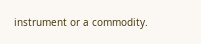instrument or a commodity.